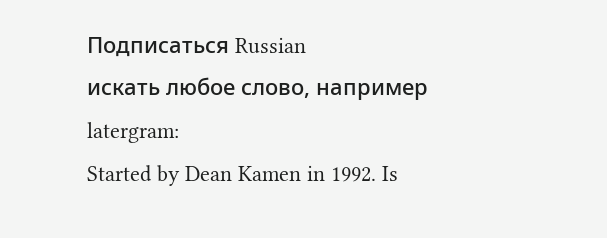Подписаться Russian
искать любое слово, например latergram:
Started by Dean Kamen in 1992. Is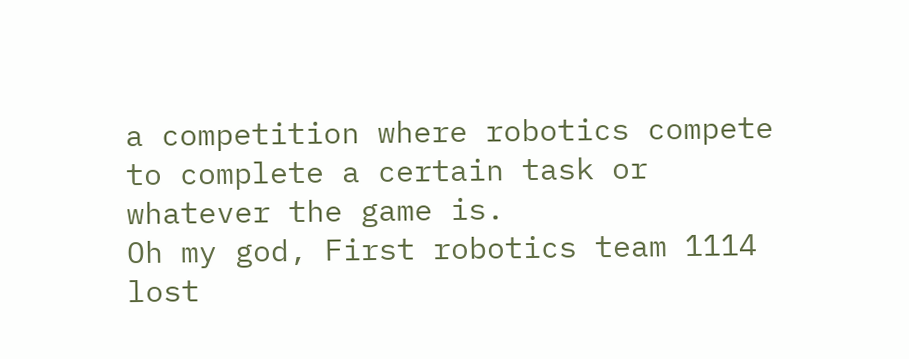a competition where robotics compete to complete a certain task or whatever the game is.
Oh my god, First robotics team 1114 lost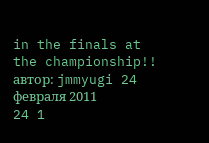in the finals at the championship!!
автор: jmmyugi 24 февраля 2011
24 1